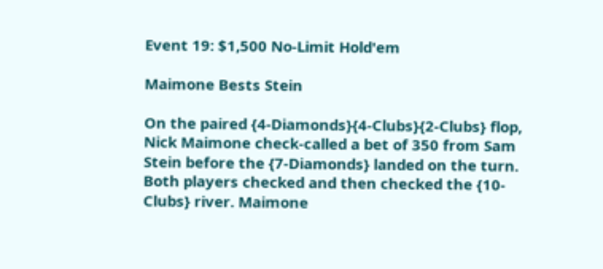Event 19: $1,500 No-Limit Hold'em

Maimone Bests Stein

On the paired {4-Diamonds}{4-Clubs}{2-Clubs} flop, Nick Maimone check-called a bet of 350 from Sam Stein before the {7-Diamonds} landed on the turn. Both players checked and then checked the {10-Clubs} river. Maimone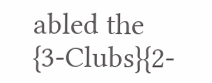abled the {3-Clubs}{2-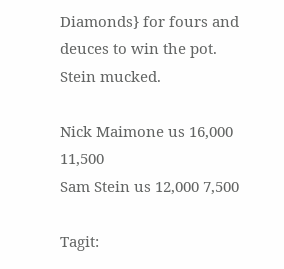Diamonds} for fours and deuces to win the pot. Stein mucked.

Nick Maimone us 16,000 11,500
Sam Stein us 12,000 7,500

Tagit: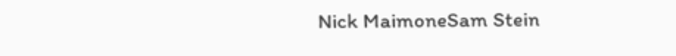Nick MaimoneSam Stein